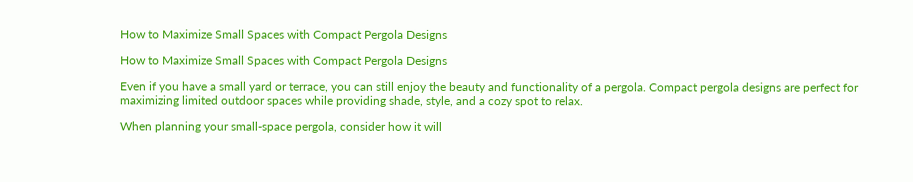How to Maximize Small Spaces with Compact Pergola Designs

How to Maximize Small Spaces with Compact Pergola Designs

Even if you have a small yard or terrace, you can still enjoy the beauty and functionality of a pergola. Compact pergola designs are perfect for maximizing limited outdoor spaces while providing shade, style, and a cozy spot to relax.

When planning your small-space pergola, consider how it will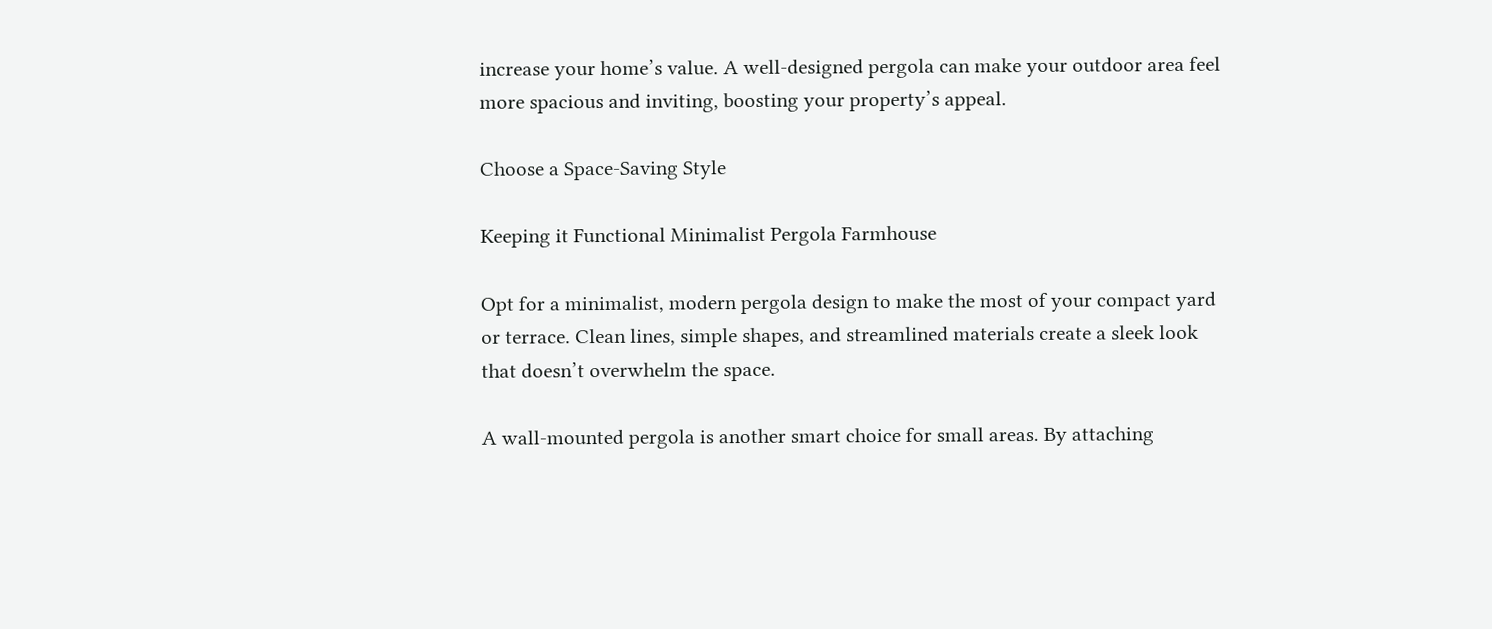increase your home’s value. A well-designed pergola can make your outdoor area feel more spacious and inviting, boosting your property’s appeal.

Choose a Space-Saving Style

Keeping it Functional Minimalist Pergola Farmhouse

Opt for a minimalist, modern pergola design to make the most of your compact yard or terrace. Clean lines, simple shapes, and streamlined materials create a sleek look that doesn’t overwhelm the space.

A wall-mounted pergola is another smart choice for small areas. By attaching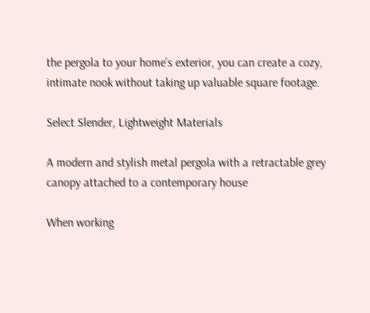the pergola to your home’s exterior, you can create a cozy, intimate nook without taking up valuable square footage.

Select Slender, Lightweight Materials

A modern and stylish metal pergola with a retractable grey canopy attached to a contemporary house

When working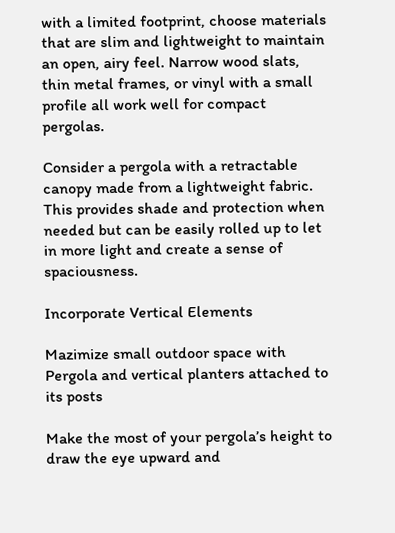with a limited footprint, choose materials that are slim and lightweight to maintain an open, airy feel. Narrow wood slats, thin metal frames, or vinyl with a small profile all work well for compact pergolas.

Consider a pergola with a retractable canopy made from a lightweight fabric. This provides shade and protection when needed but can be easily rolled up to let in more light and create a sense of spaciousness.

Incorporate Vertical Elements

Mazimize small outdoor space with Pergola and vertical planters attached to its posts

Make the most of your pergola’s height to draw the eye upward and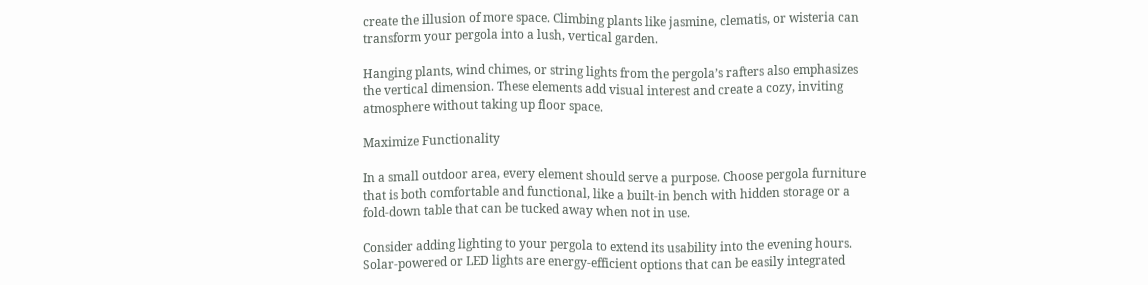create the illusion of more space. Climbing plants like jasmine, clematis, or wisteria can transform your pergola into a lush, vertical garden.

Hanging plants, wind chimes, or string lights from the pergola’s rafters also emphasizes the vertical dimension. These elements add visual interest and create a cozy, inviting atmosphere without taking up floor space.

Maximize Functionality

In a small outdoor area, every element should serve a purpose. Choose pergola furniture that is both comfortable and functional, like a built-in bench with hidden storage or a fold-down table that can be tucked away when not in use.

Consider adding lighting to your pergola to extend its usability into the evening hours. Solar-powered or LED lights are energy-efficient options that can be easily integrated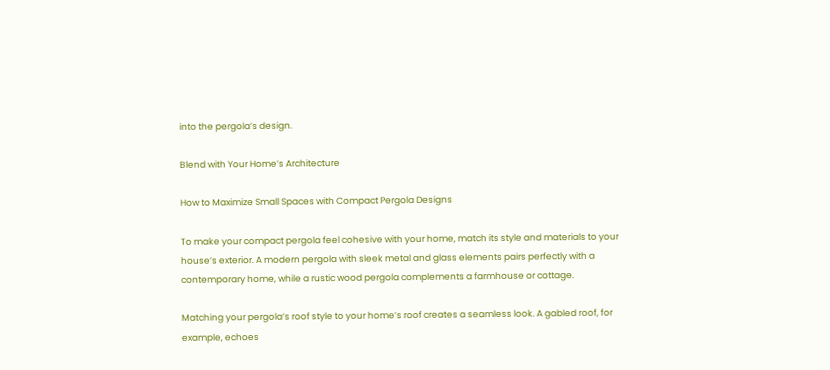into the pergola’s design.

Blend with Your Home’s Architecture

How to Maximize Small Spaces with Compact Pergola Designs

To make your compact pergola feel cohesive with your home, match its style and materials to your house’s exterior. A modern pergola with sleek metal and glass elements pairs perfectly with a contemporary home, while a rustic wood pergola complements a farmhouse or cottage.

Matching your pergola’s roof style to your home’s roof creates a seamless look. A gabled roof, for example, echoes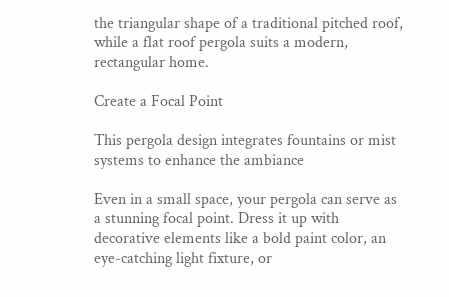the triangular shape of a traditional pitched roof, while a flat roof pergola suits a modern, rectangular home.

Create a Focal Point

This pergola design integrates fountains or mist systems to enhance the ambiance

Even in a small space, your pergola can serve as a stunning focal point. Dress it up with decorative elements like a bold paint color, an eye-catching light fixture, or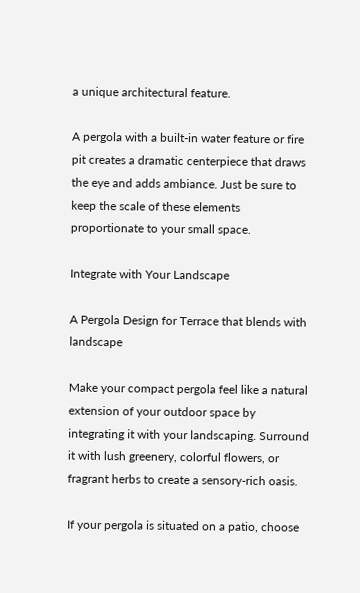a unique architectural feature.

A pergola with a built-in water feature or fire pit creates a dramatic centerpiece that draws the eye and adds ambiance. Just be sure to keep the scale of these elements proportionate to your small space.

Integrate with Your Landscape

A Pergola Design for Terrace that blends with landscape

Make your compact pergola feel like a natural extension of your outdoor space by integrating it with your landscaping. Surround it with lush greenery, colorful flowers, or fragrant herbs to create a sensory-rich oasis.

If your pergola is situated on a patio, choose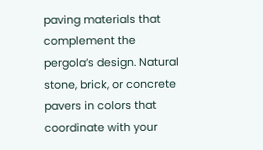paving materials that complement the pergola’s design. Natural stone, brick, or concrete pavers in colors that coordinate with your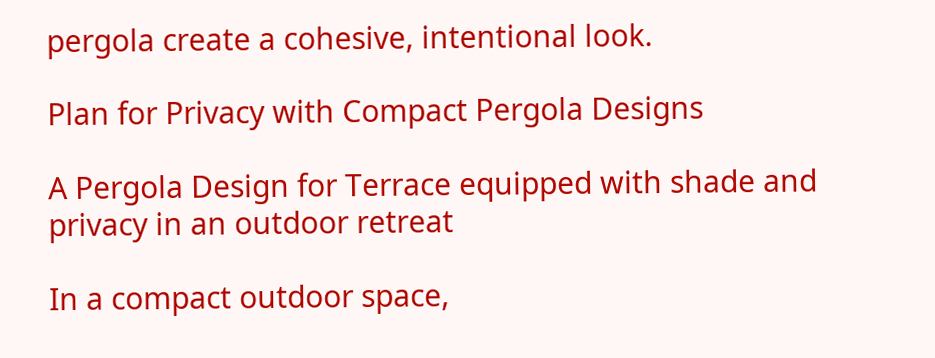pergola create a cohesive, intentional look.

Plan for Privacy with Compact Pergola Designs

A Pergola Design for Terrace equipped with shade and privacy in an outdoor retreat

In a compact outdoor space,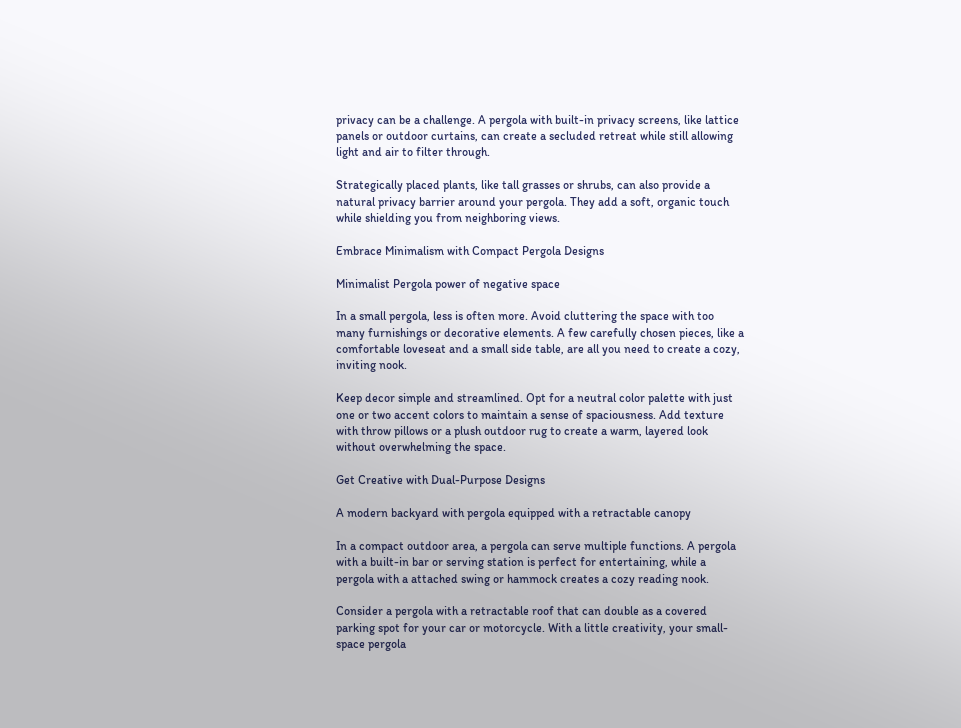privacy can be a challenge. A pergola with built-in privacy screens, like lattice panels or outdoor curtains, can create a secluded retreat while still allowing light and air to filter through.

Strategically placed plants, like tall grasses or shrubs, can also provide a natural privacy barrier around your pergola. They add a soft, organic touch while shielding you from neighboring views.

Embrace Minimalism with Compact Pergola Designs

Minimalist Pergola power of negative space

In a small pergola, less is often more. Avoid cluttering the space with too many furnishings or decorative elements. A few carefully chosen pieces, like a comfortable loveseat and a small side table, are all you need to create a cozy, inviting nook.

Keep decor simple and streamlined. Opt for a neutral color palette with just one or two accent colors to maintain a sense of spaciousness. Add texture with throw pillows or a plush outdoor rug to create a warm, layered look without overwhelming the space.

Get Creative with Dual-Purpose Designs

A modern backyard with pergola equipped with a retractable canopy

In a compact outdoor area, a pergola can serve multiple functions. A pergola with a built-in bar or serving station is perfect for entertaining, while a pergola with a attached swing or hammock creates a cozy reading nook.

Consider a pergola with a retractable roof that can double as a covered parking spot for your car or motorcycle. With a little creativity, your small-space pergola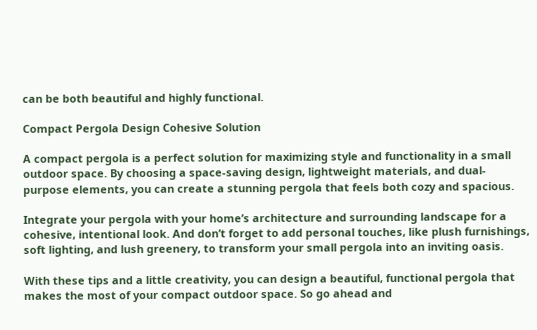can be both beautiful and highly functional.

Compact Pergola Design Cohesive Solution

A compact pergola is a perfect solution for maximizing style and functionality in a small outdoor space. By choosing a space-saving design, lightweight materials, and dual-purpose elements, you can create a stunning pergola that feels both cozy and spacious.

Integrate your pergola with your home’s architecture and surrounding landscape for a cohesive, intentional look. And don’t forget to add personal touches, like plush furnishings, soft lighting, and lush greenery, to transform your small pergola into an inviting oasis.

With these tips and a little creativity, you can design a beautiful, functional pergola that makes the most of your compact outdoor space. So go ahead and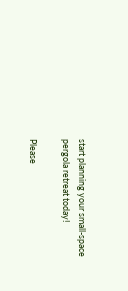start planning your small-space pergola retreat today!

Please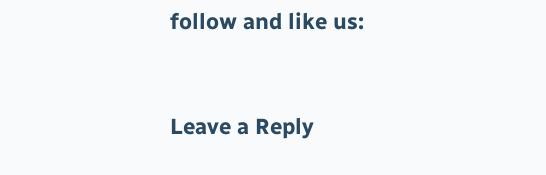follow and like us:


Leave a Reply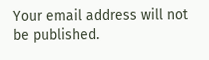Your email address will not be published.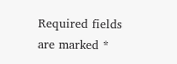Required fields are marked *